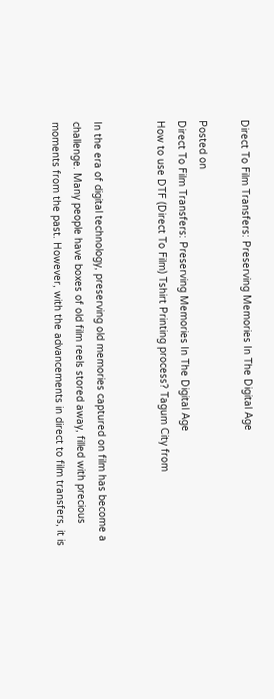Direct To Film Transfers: Preserving Memories In The Digital Age

Posted on
Direct To Film Transfers: Preserving Memories In The Digital Age
How to use DTF (Direct To Film) Tshirt Printing process? Tagum City from


In the era of digital technology, preserving old memories captured on film has become a challenge. Many people have boxes of old film reels stored away, filled with precious moments from the past. However, with the advancements in direct to film transfers, it is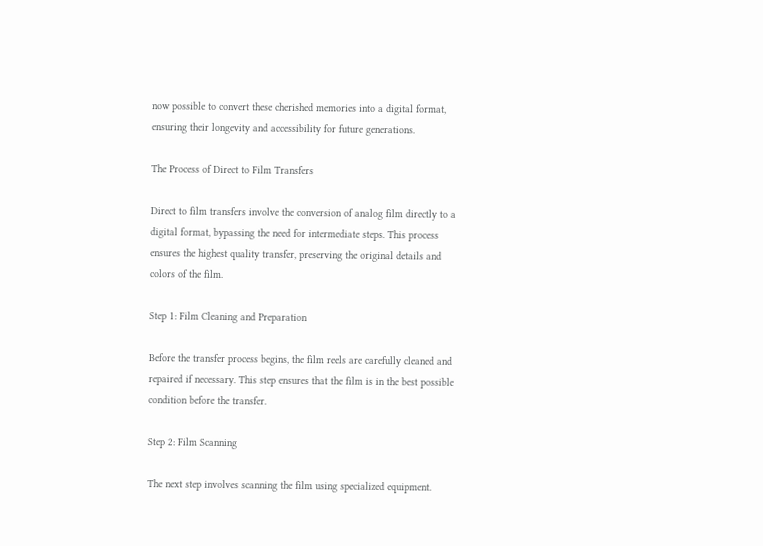now possible to convert these cherished memories into a digital format, ensuring their longevity and accessibility for future generations.

The Process of Direct to Film Transfers

Direct to film transfers involve the conversion of analog film directly to a digital format, bypassing the need for intermediate steps. This process ensures the highest quality transfer, preserving the original details and colors of the film.

Step 1: Film Cleaning and Preparation

Before the transfer process begins, the film reels are carefully cleaned and repaired if necessary. This step ensures that the film is in the best possible condition before the transfer.

Step 2: Film Scanning

The next step involves scanning the film using specialized equipment.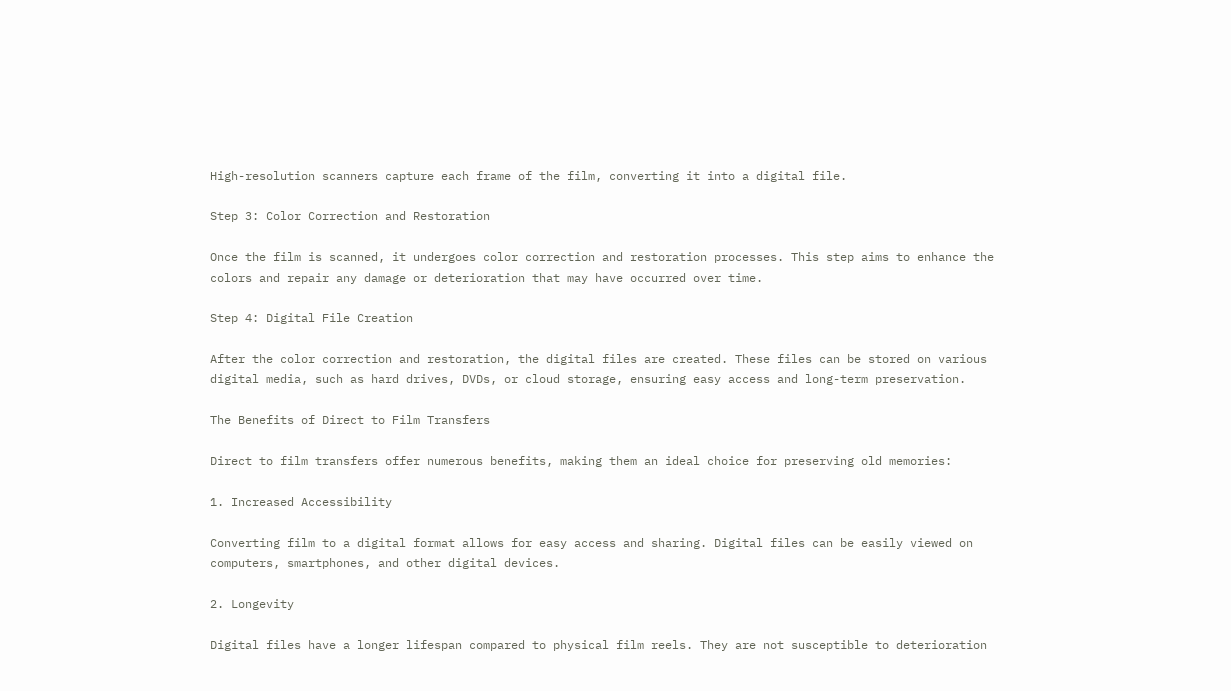High-resolution scanners capture each frame of the film, converting it into a digital file.

Step 3: Color Correction and Restoration

Once the film is scanned, it undergoes color correction and restoration processes. This step aims to enhance the colors and repair any damage or deterioration that may have occurred over time.

Step 4: Digital File Creation

After the color correction and restoration, the digital files are created. These files can be stored on various digital media, such as hard drives, DVDs, or cloud storage, ensuring easy access and long-term preservation.

The Benefits of Direct to Film Transfers

Direct to film transfers offer numerous benefits, making them an ideal choice for preserving old memories:

1. Increased Accessibility

Converting film to a digital format allows for easy access and sharing. Digital files can be easily viewed on computers, smartphones, and other digital devices.

2. Longevity

Digital files have a longer lifespan compared to physical film reels. They are not susceptible to deterioration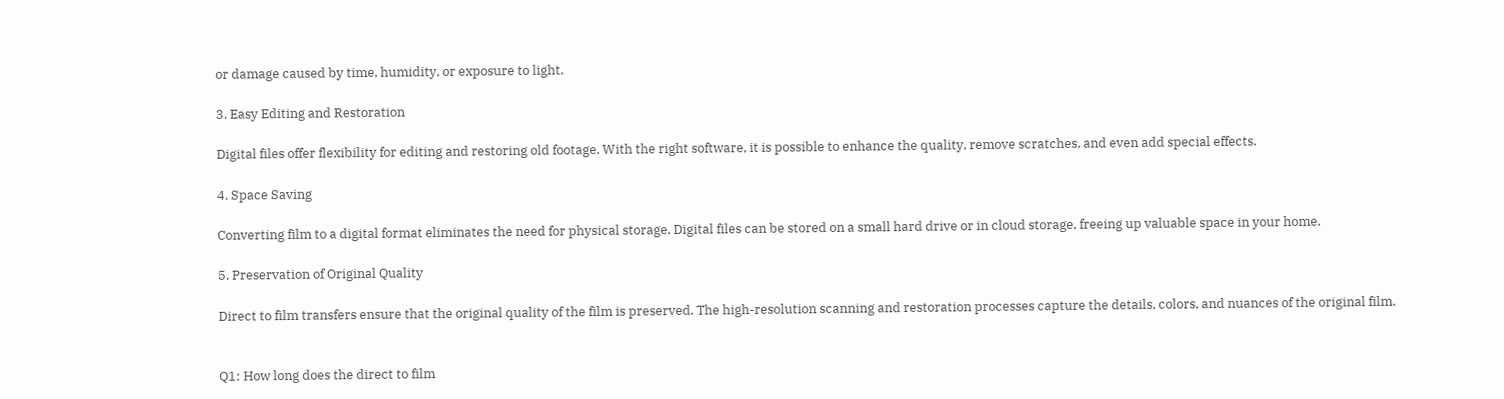or damage caused by time, humidity, or exposure to light.

3. Easy Editing and Restoration

Digital files offer flexibility for editing and restoring old footage. With the right software, it is possible to enhance the quality, remove scratches, and even add special effects.

4. Space Saving

Converting film to a digital format eliminates the need for physical storage. Digital files can be stored on a small hard drive or in cloud storage, freeing up valuable space in your home.

5. Preservation of Original Quality

Direct to film transfers ensure that the original quality of the film is preserved. The high-resolution scanning and restoration processes capture the details, colors, and nuances of the original film.


Q1: How long does the direct to film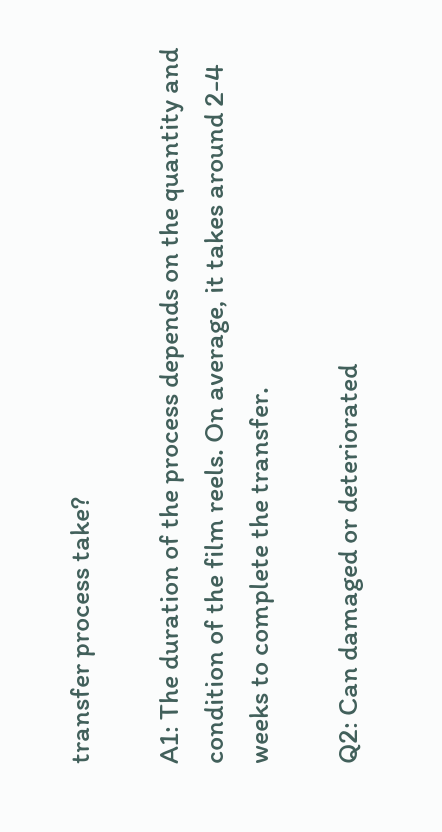transfer process take?

A1: The duration of the process depends on the quantity and condition of the film reels. On average, it takes around 2-4 weeks to complete the transfer.

Q2: Can damaged or deteriorated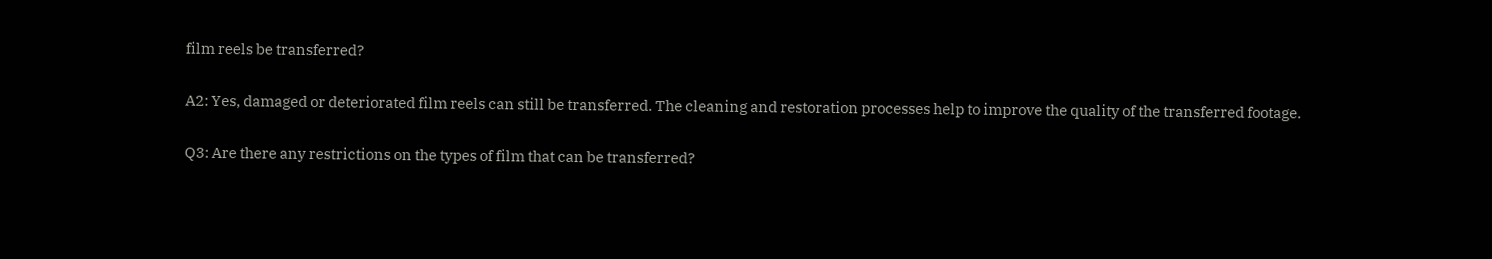film reels be transferred?

A2: Yes, damaged or deteriorated film reels can still be transferred. The cleaning and restoration processes help to improve the quality of the transferred footage.

Q3: Are there any restrictions on the types of film that can be transferred?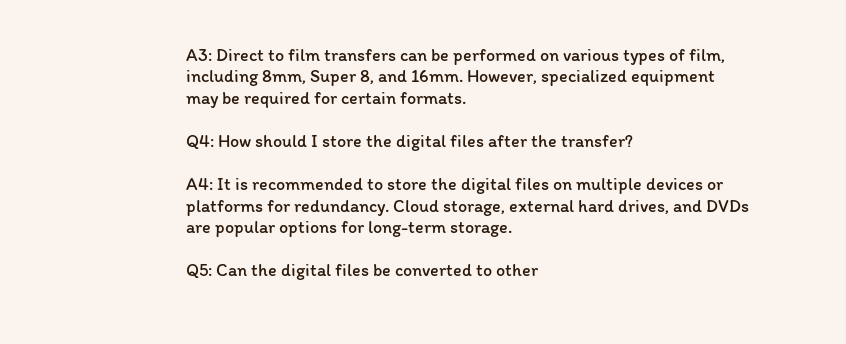A3: Direct to film transfers can be performed on various types of film, including 8mm, Super 8, and 16mm. However, specialized equipment may be required for certain formats.

Q4: How should I store the digital files after the transfer?

A4: It is recommended to store the digital files on multiple devices or platforms for redundancy. Cloud storage, external hard drives, and DVDs are popular options for long-term storage.

Q5: Can the digital files be converted to other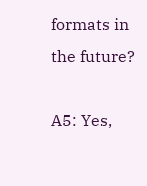formats in the future?

A5: Yes,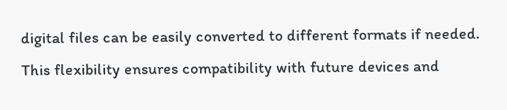digital files can be easily converted to different formats if needed. This flexibility ensures compatibility with future devices and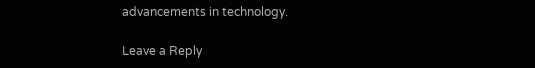advancements in technology.

Leave a Reply